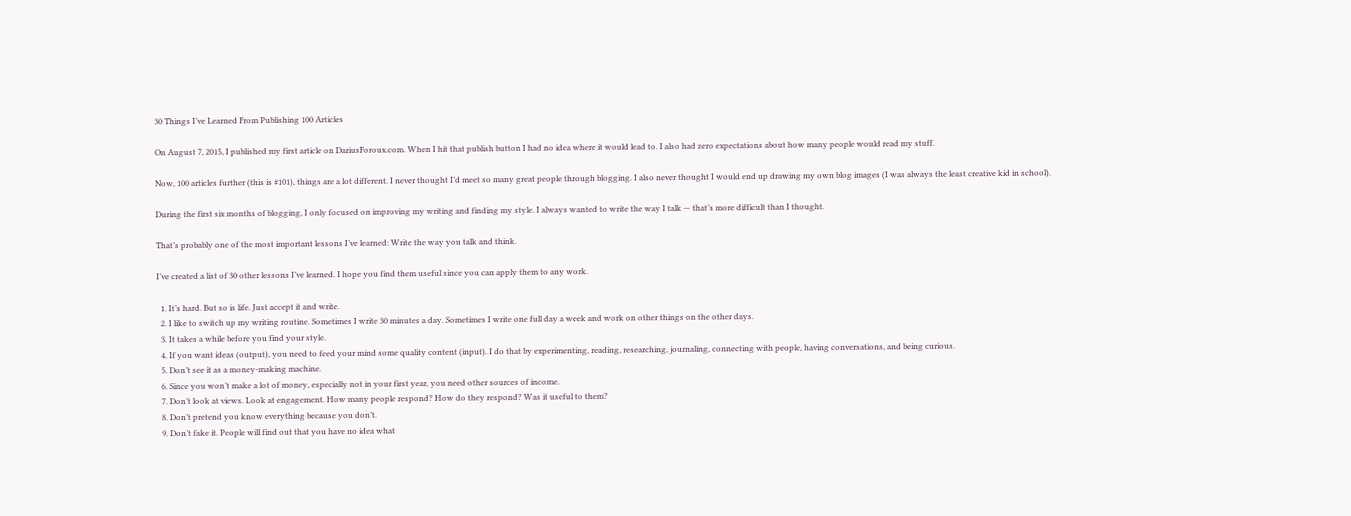30 Things I’ve Learned From Publishing 100 Articles

On August 7, 2015, I published my first article on DariusForoux.com. When I hit that publish button I had no idea where it would lead to. I also had zero expectations about how many people would read my stuff.

Now, 100 articles further (this is #101), things are a lot different. I never thought I’d meet so many great people through blogging. I also never thought I would end up drawing my own blog images (I was always the least creative kid in school).

During the first six months of blogging, I only focused on improving my writing and finding my style. I always wanted to write the way I talk — that’s more difficult than I thought.

That’s probably one of the most important lessons I’ve learned: Write the way you talk and think.

I’ve created a list of 30 other lessons I’ve learned. I hope you find them useful since you can apply them to any work.

  1. It’s hard. But so is life. Just accept it and write.
  2. I like to switch up my writing routine. Sometimes I write 30 minutes a day. Sometimes I write one full day a week and work on other things on the other days.
  3. It takes a while before you find your style.
  4. If you want ideas (output), you need to feed your mind some quality content (input). I do that by experimenting, reading, researching, journaling, connecting with people, having conversations, and being curious.
  5. Don’t see it as a money-making machine.
  6. Since you won’t make a lot of money, especially not in your first year, you need other sources of income.
  7. Don’t look at views. Look at engagement. How many people respond? How do they respond? Was it useful to them?
  8. Don’t pretend you know everything because you don’t.
  9. Don’t fake it. People will find out that you have no idea what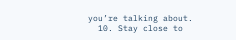you’re talking about.
  10. Stay close to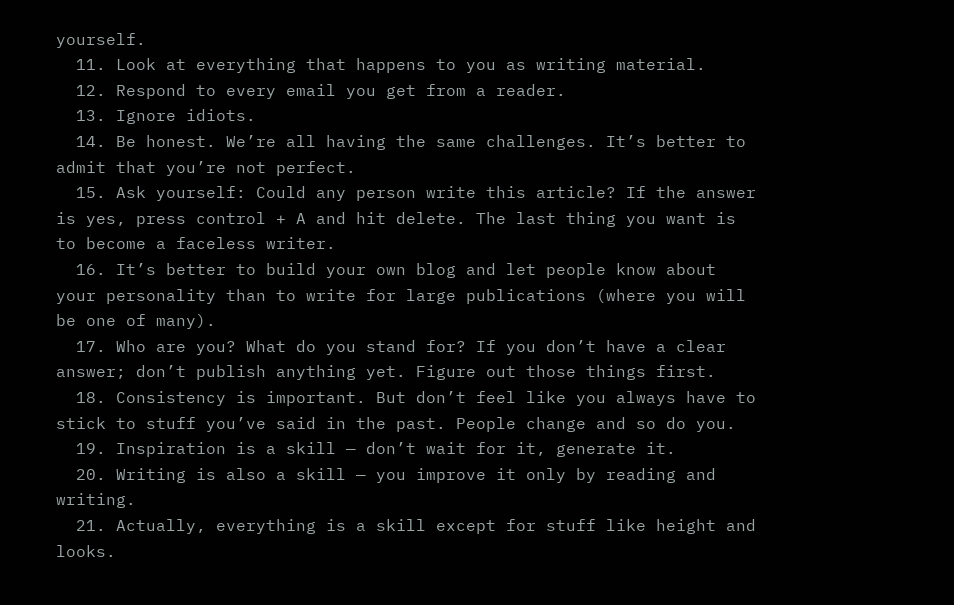yourself.
  11. Look at everything that happens to you as writing material.
  12. Respond to every email you get from a reader.
  13. Ignore idiots.
  14. Be honest. We’re all having the same challenges. It’s better to admit that you’re not perfect.
  15. Ask yourself: Could any person write this article? If the answer is yes, press control + A and hit delete. The last thing you want is to become a faceless writer.
  16. It’s better to build your own blog and let people know about your personality than to write for large publications (where you will be one of many).
  17. Who are you? What do you stand for? If you don’t have a clear answer; don’t publish anything yet. Figure out those things first.
  18. Consistency is important. But don’t feel like you always have to stick to stuff you’ve said in the past. People change and so do you.
  19. Inspiration is a skill — don’t wait for it, generate it.
  20. Writing is also a skill — you improve it only by reading and writing.
  21. Actually, everything is a skill except for stuff like height and looks.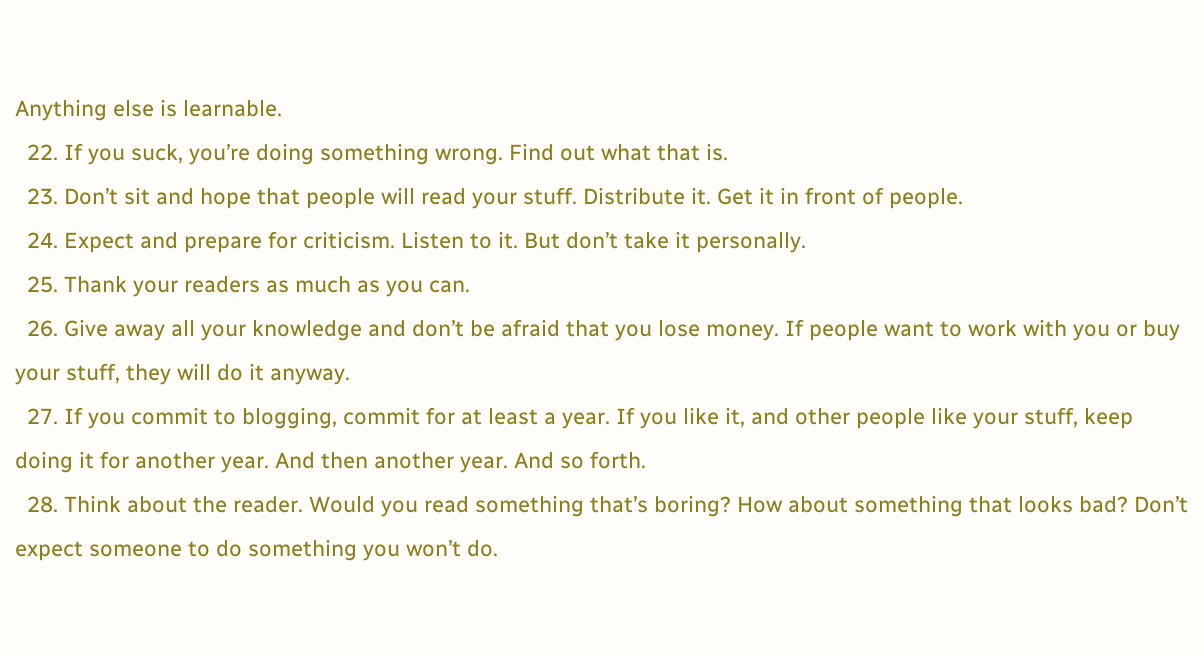Anything else is learnable.
  22. If you suck, you’re doing something wrong. Find out what that is.
  23. Don’t sit and hope that people will read your stuff. Distribute it. Get it in front of people.
  24. Expect and prepare for criticism. Listen to it. But don’t take it personally.
  25. Thank your readers as much as you can.
  26. Give away all your knowledge and don’t be afraid that you lose money. If people want to work with you or buy your stuff, they will do it anyway.
  27. If you commit to blogging, commit for at least a year. If you like it, and other people like your stuff, keep doing it for another year. And then another year. And so forth.
  28. Think about the reader. Would you read something that’s boring? How about something that looks bad? Don’t expect someone to do something you won’t do.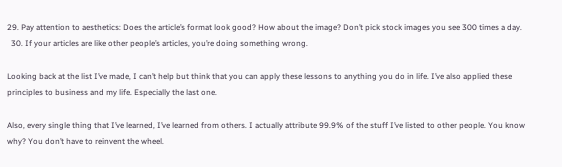29. Pay attention to aesthetics: Does the article’s format look good? How about the image? Don’t pick stock images you see 300 times a day.
  30. If your articles are like other people’s articles, you’re doing something wrong.

Looking back at the list I’ve made, I can’t help but think that you can apply these lessons to anything you do in life. I’ve also applied these principles to business and my life. Especially the last one.

Also, every single thing that I’ve learned, I’ve learned from others. I actually attribute 99.9% of the stuff I’ve listed to other people. You know why? You don’t have to reinvent the wheel.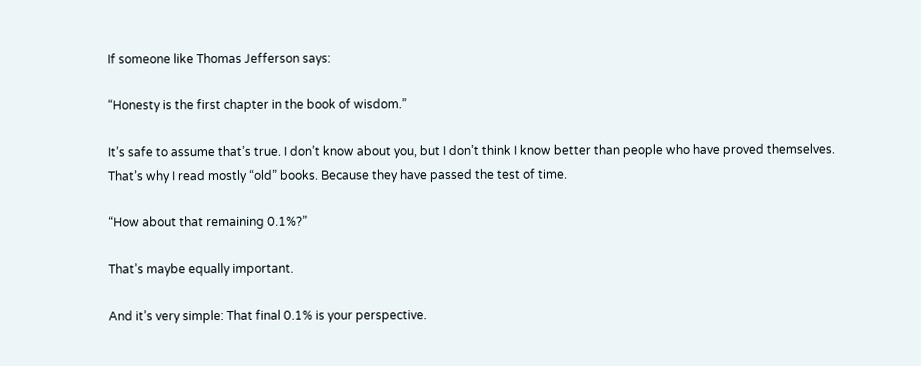If someone like Thomas Jefferson says:

“Honesty is the first chapter in the book of wisdom.”

It’s safe to assume that’s true. I don’t know about you, but I don’t think I know better than people who have proved themselves. That’s why I read mostly “old” books. Because they have passed the test of time.

“How about that remaining 0.1%?”

That’s maybe equally important.

And it’s very simple: That final 0.1% is your perspective.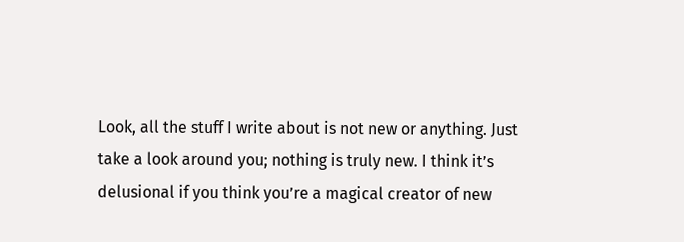Look, all the stuff I write about is not new or anything. Just take a look around you; nothing is truly new. I think it’s delusional if you think you’re a magical creator of new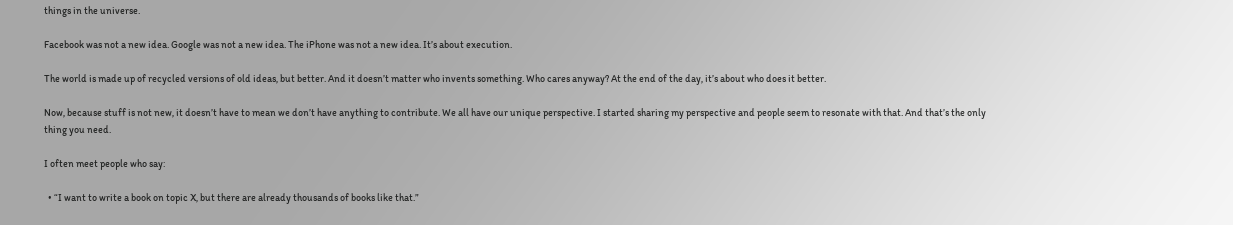things in the universe.

Facebook was not a new idea. Google was not a new idea. The iPhone was not a new idea. It’s about execution.

The world is made up of recycled versions of old ideas, but better. And it doesn’t matter who invents something. Who cares anyway? At the end of the day, it’s about who does it better.

Now, because stuff is not new, it doesn’t have to mean we don’t have anything to contribute. We all have our unique perspective. I started sharing my perspective and people seem to resonate with that. And that’s the only thing you need.

I often meet people who say:

  • “I want to write a book on topic X, but there are already thousands of books like that.”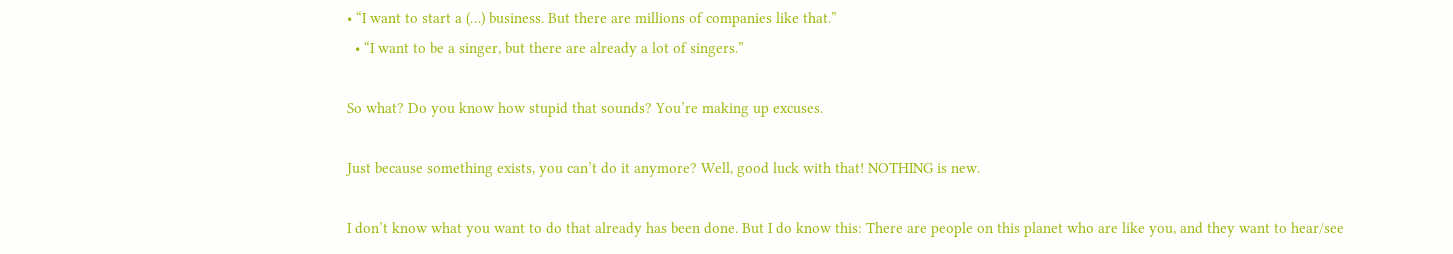• “I want to start a (…) business. But there are millions of companies like that.”
  • “I want to be a singer, but there are already a lot of singers.”

So what? Do you know how stupid that sounds? You’re making up excuses.

Just because something exists, you can’t do it anymore? Well, good luck with that! NOTHING is new.

I don’t know what you want to do that already has been done. But I do know this: There are people on this planet who are like you, and they want to hear/see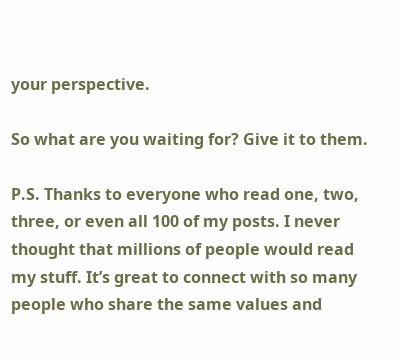your perspective.

So what are you waiting for? Give it to them.

P.S. Thanks to everyone who read one, two, three, or even all 100 of my posts. I never thought that millions of people would read my stuff. It’s great to connect with so many people who share the same values and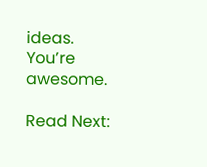ideas. You’re awesome.

Read Next: